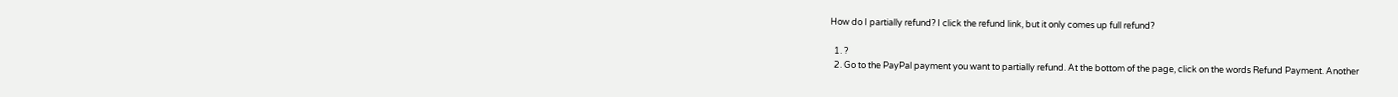How do I partially refund? I click the refund link, but it only comes up full refund?

  1. ?
  2. Go to the PayPal payment you want to partially refund. At the bottom of the page, click on the words Refund Payment. Another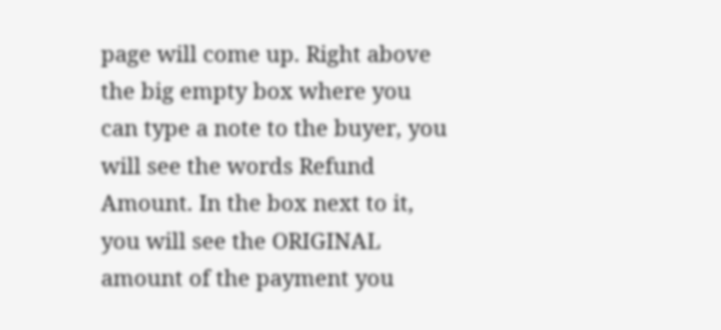page will come up. Right above the big empty box where you can type a note to the buyer, you will see the words Refund Amount. In the box next to it, you will see the ORIGINAL amount of the payment you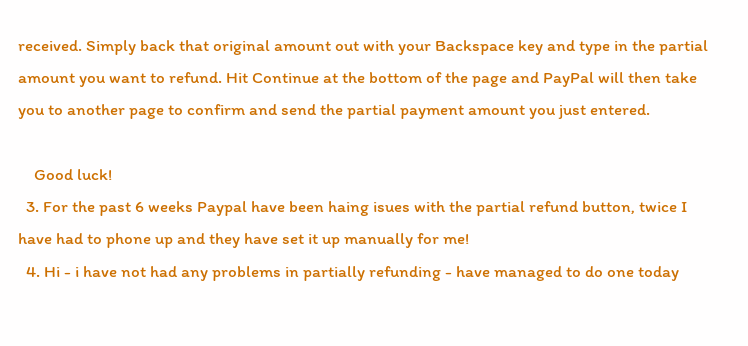received. Simply back that original amount out with your Backspace key and type in the partial amount you want to refund. Hit Continue at the bottom of the page and PayPal will then take you to another page to confirm and send the partial payment amount you just entered.

    Good luck!
  3. For the past 6 weeks Paypal have been haing isues with the partial refund button, twice I have had to phone up and they have set it up manually for me!
  4. Hi - i have not had any problems in partially refunding - have managed to do one today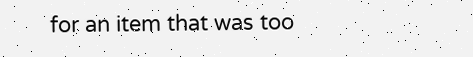for an item that was too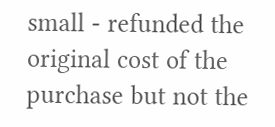small - refunded the original cost of the purchase but not the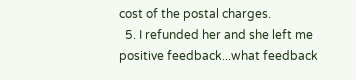cost of the postal charges.
  5. I refunded her and she left me positive feedback...what feedback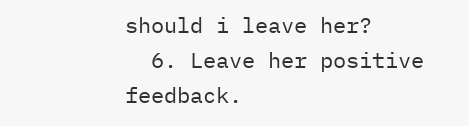should i leave her?
  6. Leave her positive feedback.